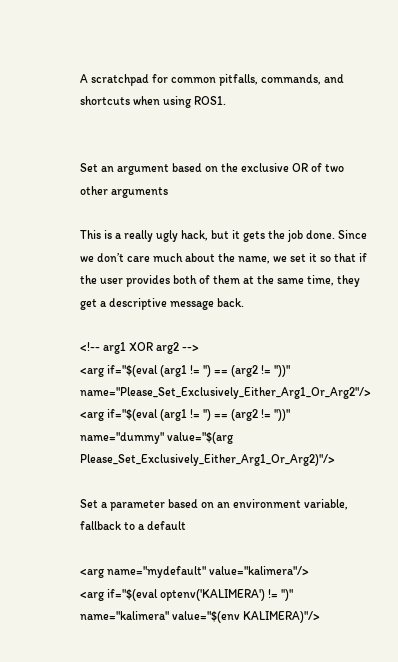A scratchpad for common pitfalls, commands, and shortcuts when using ROS1.


Set an argument based on the exclusive OR of two other arguments

This is a really ugly hack, but it gets the job done. Since we don’t care much about the name, we set it so that if the user provides both of them at the same time, they get a descriptive message back.

<!-- arg1 XOR arg2 -->
<arg if="$(eval (arg1 != '') == (arg2 != ''))" name="Please_Set_Exclusively_Either_Arg1_Or_Arg2"/>
<arg if="$(eval (arg1 != '') == (arg2 != ''))" name="dummy" value="$(arg Please_Set_Exclusively_Either_Arg1_Or_Arg2)"/>

Set a parameter based on an environment variable, fallback to a default

<arg name="mydefault" value="kalimera"/>
<arg if="$(eval optenv('KALIMERA') != '')" name="kalimera" value="$(env KALIMERA)"/>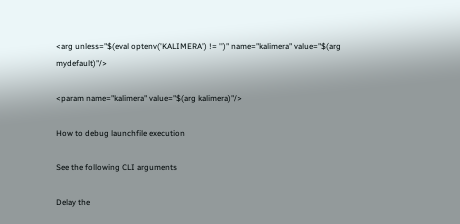<arg unless="$(eval optenv('KALIMERA') != '')" name="kalimera" value="$(arg mydefault)"/>

<param name="kalimera" value="$(arg kalimera)"/>

How to debug launchfile execution

See the following CLI arguments

Delay the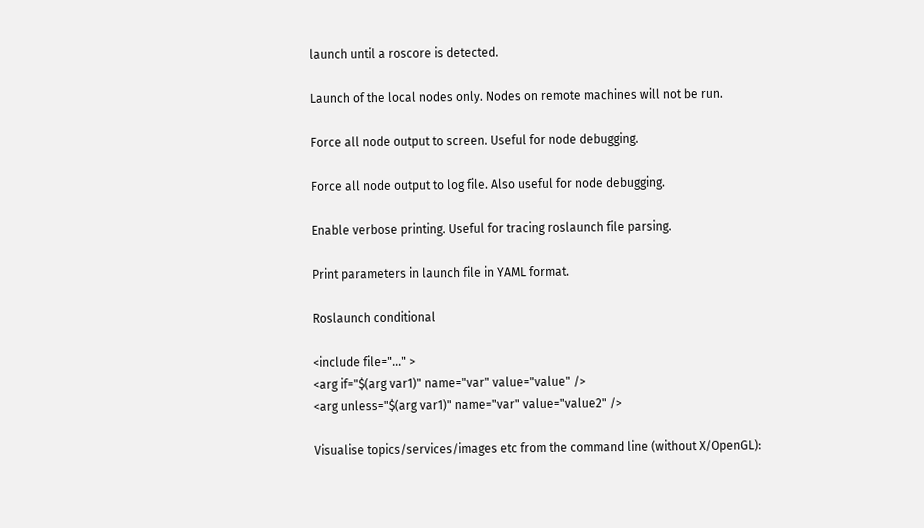launch until a roscore is detected.

Launch of the local nodes only. Nodes on remote machines will not be run.

Force all node output to screen. Useful for node debugging.

Force all node output to log file. Also useful for node debugging.

Enable verbose printing. Useful for tracing roslaunch file parsing.

Print parameters in launch file in YAML format.

Roslaunch conditional

<include file="..." >
<arg if="$(arg var1)" name="var" value="value" />
<arg unless="$(arg var1)" name="var" value="value2" />

Visualise topics/services/images etc from the command line (without X/OpenGL):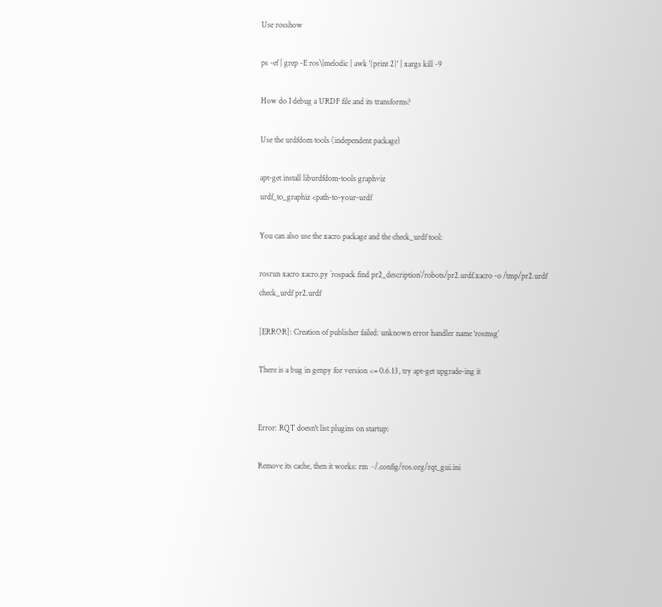Use rosshow

ps -ef | grep -E ros\|melodic | awk '{print 2}' | xargs kill -9

How do I debug a URDF file and its transforms?

Use the urdfdom tools (independent package)

apt-get install liburdfdom-tools graphviz
urdf_to_graphiz <path-to-your-urdf

You can also use the xacro package and the check_urdf tool:

rosrun xacro xacro.py `rospack find pr2_description`/robots/pr2.urdf.xacro -o /tmp/pr2.urdf
check_urdf pr2.urdf

[ERROR]: Creation of publisher failed: unknown error handler name ‘rosmsg’

There is a bug in genpy for version <= 0.6.13, try apt-get upgrade-ing it


Error: RQT doesn't list plugins on startup:

Remove its cache, then it works: rm ~/.config/ros.org/rqt_gui.ini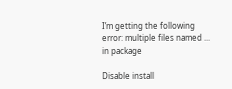I’m getting the following error: multiple files named ... in package

Disable install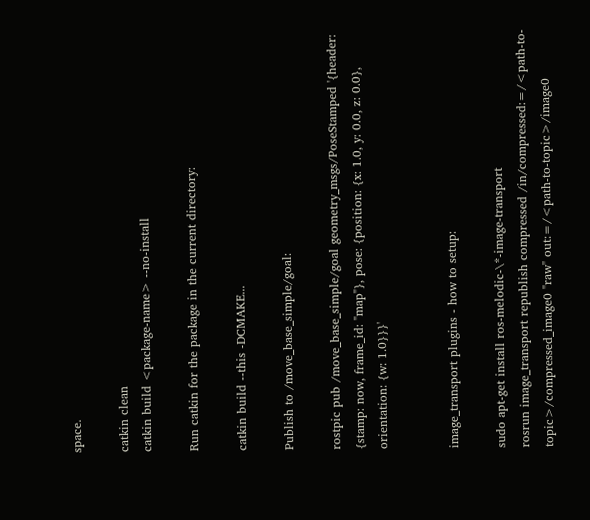space.

catkin clean
catkin build <package-name> --no-install

Run catkin for the package in the current directory:

catkin build --this -DCMAKE...

Publish to /move_base_simple/goal:

rostpic pub /move_base_simple/goal geometry_msgs/PoseStamped '{header: {stamp: now, frame_id: "map"}, pose: {position: {x: 1.0, y: 0.0, z: 0.0}, orientation: {w: 1.0}}}'


image_transport plugins - how to setup:

sudo apt-get install ros-melodic-\*-image-transport
rosrun image_transport republish compressed /in/compressed:=/<path-to-topic>/compressed_image0 "raw" out:=/<path-to-topic>/image0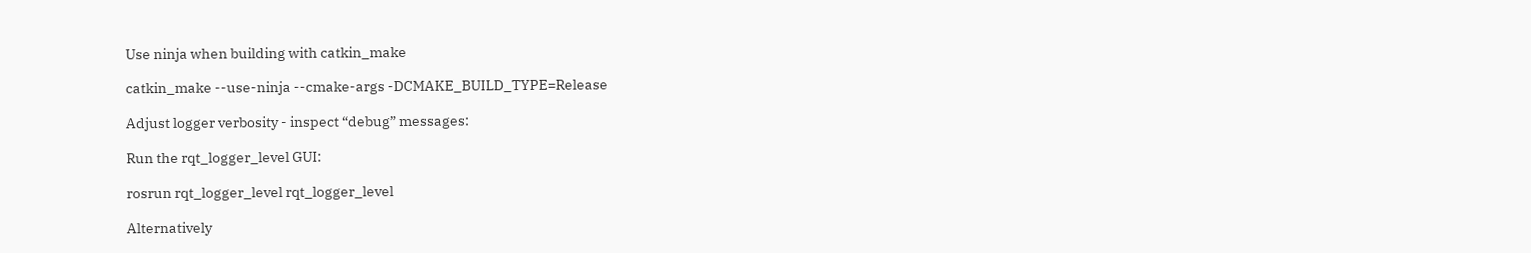Use ninja when building with catkin_make

catkin_make --use-ninja --cmake-args -DCMAKE_BUILD_TYPE=Release

Adjust logger verbosity - inspect “debug” messages:

Run the rqt_logger_level GUI:

rosrun rqt_logger_level rqt_logger_level

Alternatively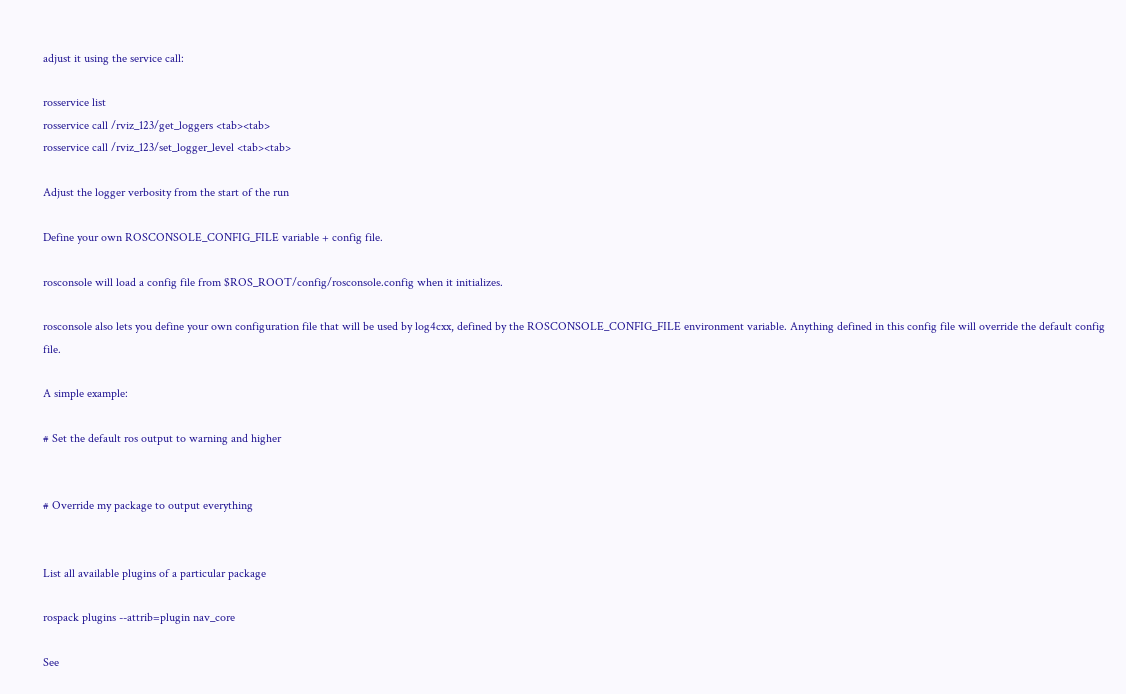adjust it using the service call:

rosservice list
rosservice call /rviz_123/get_loggers <tab><tab>
rosservice call /rviz_123/set_logger_level <tab><tab>

Adjust the logger verbosity from the start of the run

Define your own ROSCONSOLE_CONFIG_FILE variable + config file.

rosconsole will load a config file from $ROS_ROOT/config/rosconsole.config when it initializes.

rosconsole also lets you define your own configuration file that will be used by log4cxx, defined by the ROSCONSOLE_CONFIG_FILE environment variable. Anything defined in this config file will override the default config file.

A simple example:

# Set the default ros output to warning and higher


# Override my package to output everything


List all available plugins of a particular package

rospack plugins --attrib=plugin nav_core

See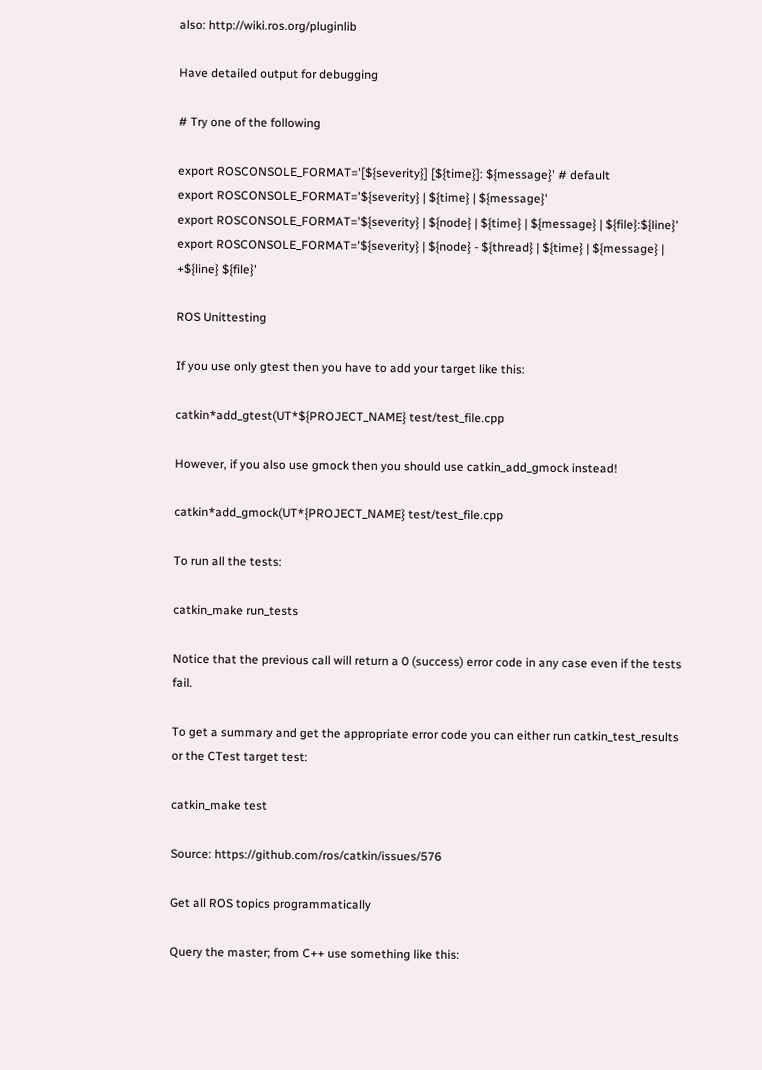also: http://wiki.ros.org/pluginlib

Have detailed output for debugging

# Try one of the following

export ROSCONSOLE_FORMAT='[${severity}] [${time}]: ${message}' # default
export ROSCONSOLE_FORMAT='${severity} | ${time} | ${message}'
export ROSCONSOLE_FORMAT='${severity} | ${node} | ${time} | ${message} | ${file}:${line}'
export ROSCONSOLE_FORMAT='${severity} | ${node} - ${thread} | ${time} | ${message} | +${line} ${file}'

ROS Unittesting

If you use only gtest then you have to add your target like this:

catkin*add_gtest(UT*${PROJECT_NAME} test/test_file.cpp

However, if you also use gmock then you should use catkin_add_gmock instead!

catkin*add_gmock(UT*{PROJECT_NAME} test/test_file.cpp

To run all the tests:

catkin_make run_tests

Notice that the previous call will return a 0 (success) error code in any case even if the tests fail.

To get a summary and get the appropriate error code you can either run catkin_test_results or the CTest target test:

catkin_make test

Source: https://github.com/ros/catkin/issues/576

Get all ROS topics programmatically

Query the master; from C++ use something like this: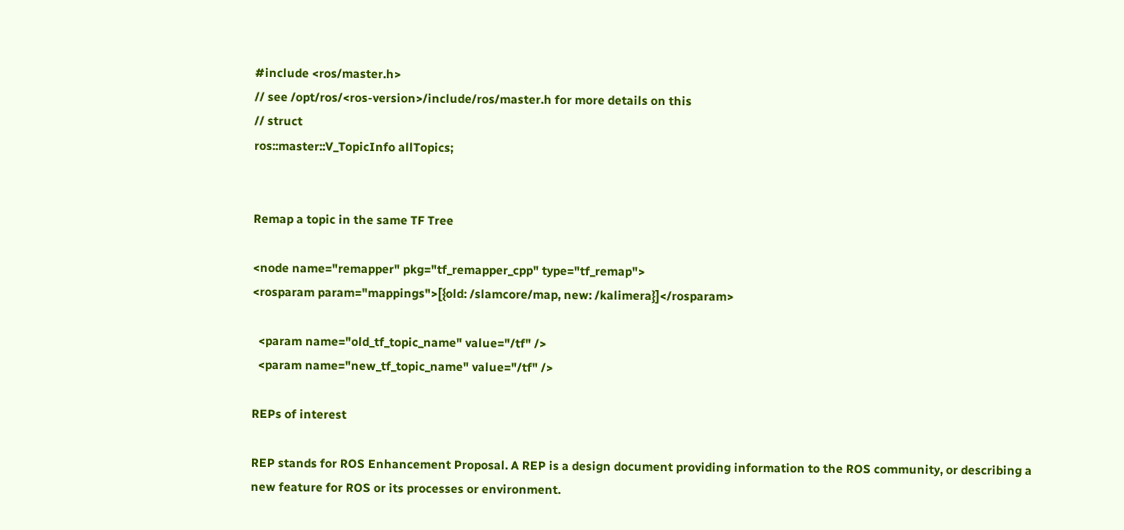#include <ros/master.h>
// see /opt/ros/<ros-version>/include/ros/master.h for more details on this
// struct
ros::master::V_TopicInfo allTopics;


Remap a topic in the same TF Tree

<node name="remapper" pkg="tf_remapper_cpp" type="tf_remap">
<rosparam param="mappings">[{old: /slamcore/map, new: /kalimera}]</rosparam>

  <param name="old_tf_topic_name" value="/tf" />
  <param name="new_tf_topic_name" value="/tf" />

REPs of interest

REP stands for ROS Enhancement Proposal. A REP is a design document providing information to the ROS community, or describing a new feature for ROS or its processes or environment.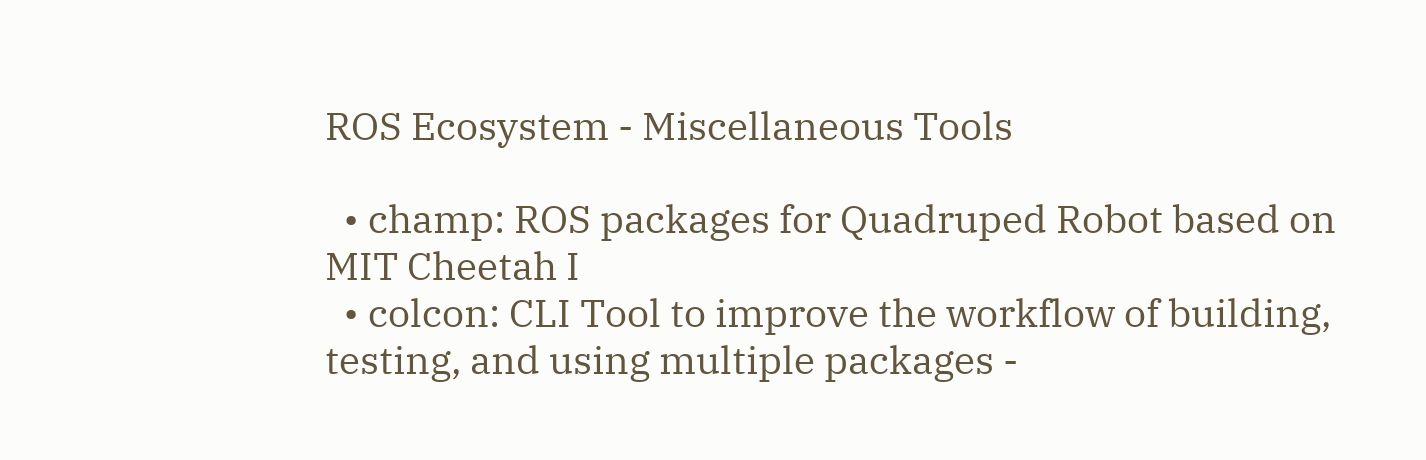ROS Ecosystem - Miscellaneous Tools

  • champ: ROS packages for Quadruped Robot based on MIT Cheetah I
  • colcon: CLI Tool to improve the workflow of building, testing, and using multiple packages -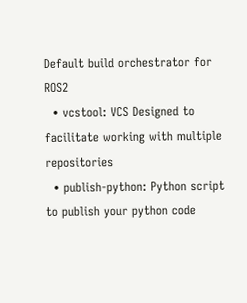Default build orchestrator for ROS2
  • vcstool: VCS Designed to facilitate working with multiple repositories
  • publish-python: Python script to publish your python code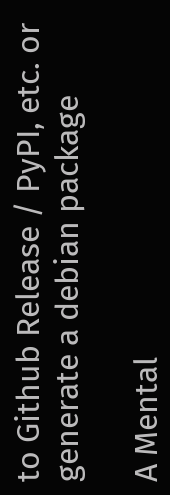to Github Release / PyPI, etc. or generate a debian package

A Mental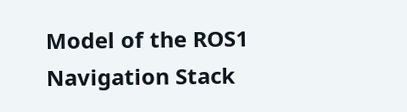Model of the ROS1 Navigation Stack